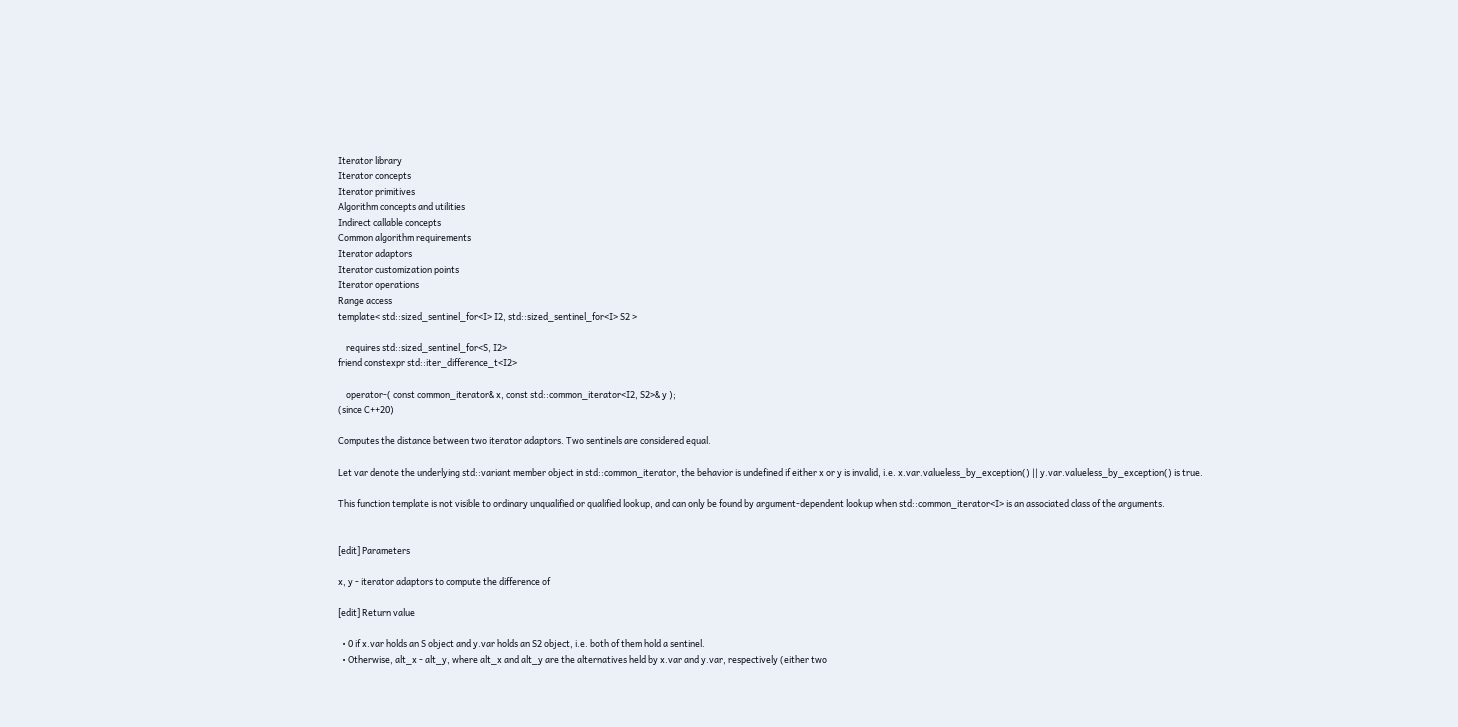Iterator library
Iterator concepts
Iterator primitives
Algorithm concepts and utilities
Indirect callable concepts
Common algorithm requirements
Iterator adaptors
Iterator customization points
Iterator operations
Range access
template< std::sized_sentinel_for<I> I2, std::sized_sentinel_for<I> S2 >

    requires std::sized_sentinel_for<S, I2>
friend constexpr std::iter_difference_t<I2>

    operator-( const common_iterator& x, const std::common_iterator<I2, S2>& y );
(since C++20)

Computes the distance between two iterator adaptors. Two sentinels are considered equal.

Let var denote the underlying std::variant member object in std::common_iterator, the behavior is undefined if either x or y is invalid, i.e. x.var.valueless_by_exception() || y.var.valueless_by_exception() is true.

This function template is not visible to ordinary unqualified or qualified lookup, and can only be found by argument-dependent lookup when std::common_iterator<I> is an associated class of the arguments.


[edit] Parameters

x, y - iterator adaptors to compute the difference of

[edit] Return value

  • 0 if x.var holds an S object and y.var holds an S2 object, i.e. both of them hold a sentinel.
  • Otherwise, alt_x - alt_y, where alt_x and alt_y are the alternatives held by x.var and y.var, respectively (either two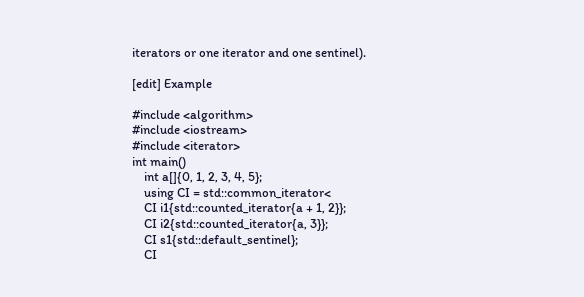iterators or one iterator and one sentinel).

[edit] Example

#include <algorithm>
#include <iostream>
#include <iterator>
int main()
    int a[]{0, 1, 2, 3, 4, 5};
    using CI = std::common_iterator<
    CI i1{std::counted_iterator{a + 1, 2}};
    CI i2{std::counted_iterator{a, 3}};
    CI s1{std::default_sentinel};
    CI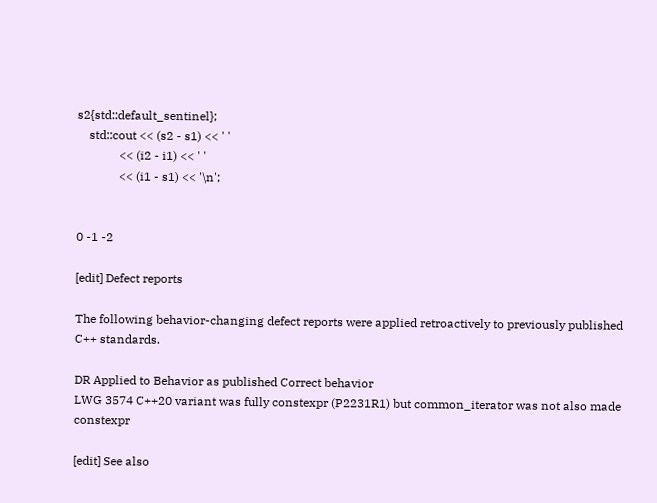s2{std::default_sentinel};
    std::cout << (s2 - s1) << ' '
              << (i2 - i1) << ' '
              << (i1 - s1) << '\n';


0 -1 -2

[edit] Defect reports

The following behavior-changing defect reports were applied retroactively to previously published C++ standards.

DR Applied to Behavior as published Correct behavior
LWG 3574 C++20 variant was fully constexpr (P2231R1) but common_iterator was not also made constexpr

[edit] See also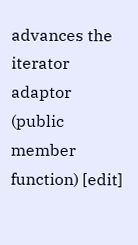advances the iterator adaptor
(public member function) [edit]